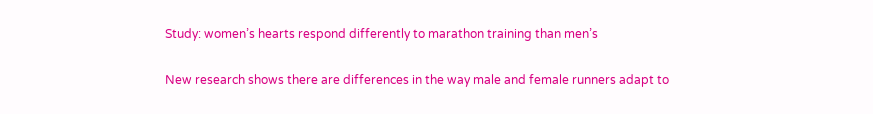Study: women’s hearts respond differently to marathon training than men’s

New research shows there are differences in the way male and female runners adapt to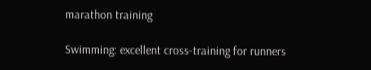marathon training

Swimming: excellent cross-training for runners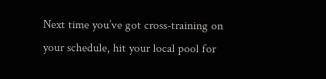Next time you’ve got cross-training on your schedule, hit your local pool for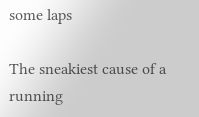some laps

The sneakiest cause of a running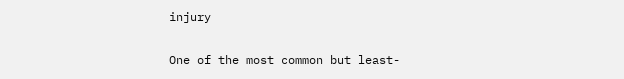injury

One of the most common but least-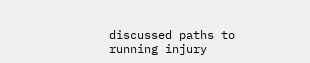discussed paths to running injury